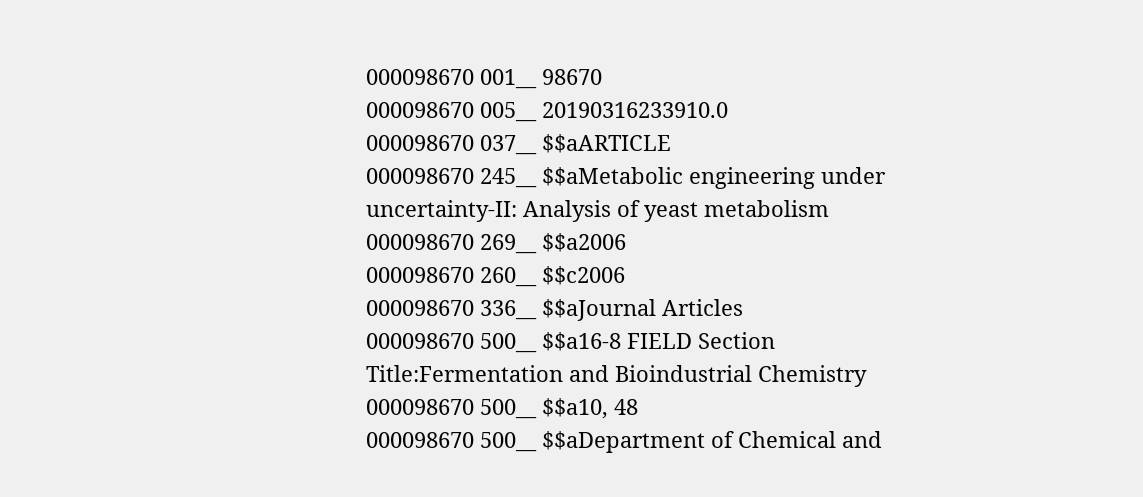000098670 001__ 98670
000098670 005__ 20190316233910.0
000098670 037__ $$aARTICLE
000098670 245__ $$aMetabolic engineering under uncertainty-II: Analysis of yeast metabolism
000098670 269__ $$a2006
000098670 260__ $$c2006
000098670 336__ $$aJournal Articles
000098670 500__ $$a16-8 FIELD Section Title:Fermentation and Bioindustrial Chemistry
000098670 500__ $$a10, 48
000098670 500__ $$aDepartment of Chemical and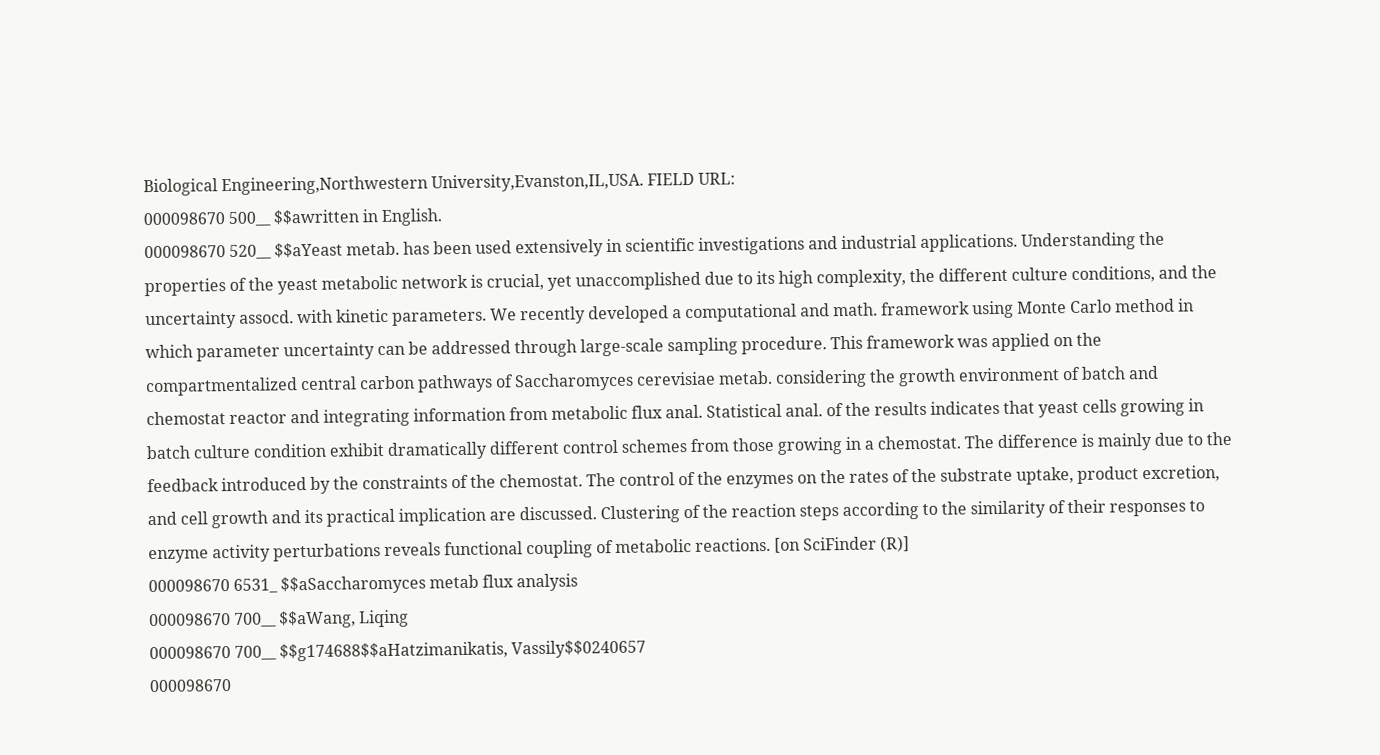Biological Engineering,Northwestern University,Evanston,IL,USA. FIELD URL:
000098670 500__ $$awritten in English.
000098670 520__ $$aYeast metab. has been used extensively in scientific investigations and industrial applications. Understanding the properties of the yeast metabolic network is crucial, yet unaccomplished due to its high complexity, the different culture conditions, and the uncertainty assocd. with kinetic parameters. We recently developed a computational and math. framework using Monte Carlo method in which parameter uncertainty can be addressed through large-scale sampling procedure. This framework was applied on the compartmentalized central carbon pathways of Saccharomyces cerevisiae metab. considering the growth environment of batch and chemostat reactor and integrating information from metabolic flux anal. Statistical anal. of the results indicates that yeast cells growing in batch culture condition exhibit dramatically different control schemes from those growing in a chemostat. The difference is mainly due to the feedback introduced by the constraints of the chemostat. The control of the enzymes on the rates of the substrate uptake, product excretion, and cell growth and its practical implication are discussed. Clustering of the reaction steps according to the similarity of their responses to enzyme activity perturbations reveals functional coupling of metabolic reactions. [on SciFinder (R)]
000098670 6531_ $$aSaccharomyces metab flux analysis
000098670 700__ $$aWang, Liqing
000098670 700__ $$g174688$$aHatzimanikatis, Vassily$$0240657
000098670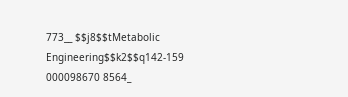773__ $$j8$$tMetabolic Engineering$$k2$$q142-159
000098670 8564_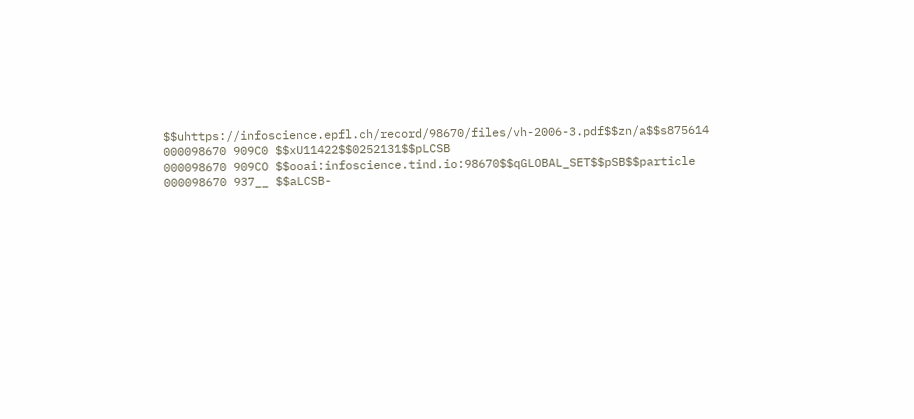$$uhttps://infoscience.epfl.ch/record/98670/files/vh-2006-3.pdf$$zn/a$$s875614
000098670 909C0 $$xU11422$$0252131$$pLCSB
000098670 909CO $$ooai:infoscience.tind.io:98670$$qGLOBAL_SET$$pSB$$particle
000098670 937__ $$aLCSB-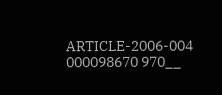ARTICLE-2006-004
000098670 970__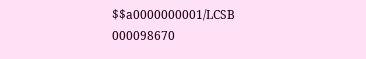$$a0000000001/LCSB
000098670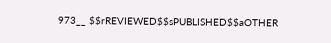973__ $$rREVIEWED$$sPUBLISHED$$aOTHER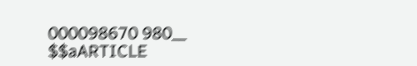000098670 980__ $$aARTICLE